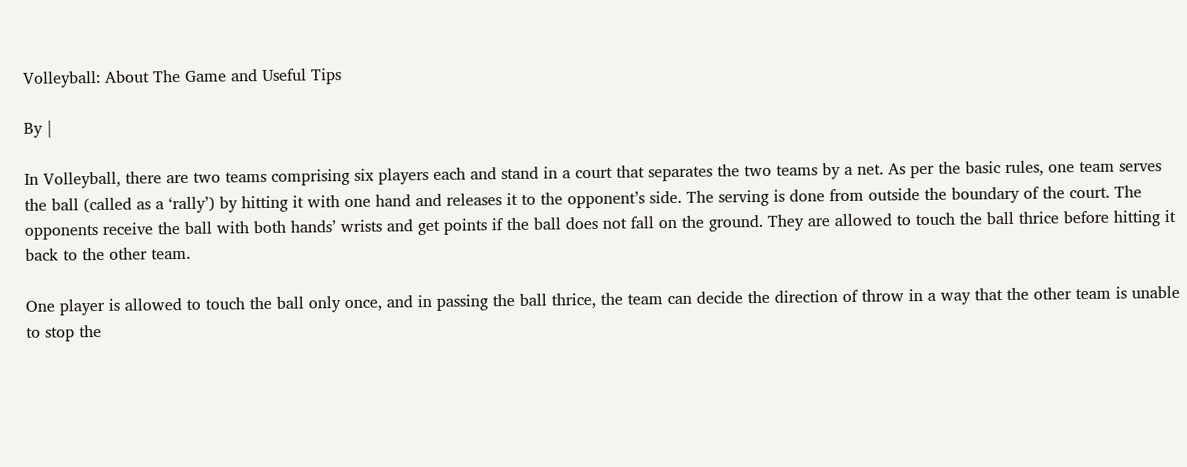Volleyball: About The Game and Useful Tips

By |

In Volleyball, there are two teams comprising six players each and stand in a court that separates the two teams by a net. As per the basic rules, one team serves the ball (called as a ‘rally’) by hitting it with one hand and releases it to the opponent’s side. The serving is done from outside the boundary of the court. The opponents receive the ball with both hands’ wrists and get points if the ball does not fall on the ground. They are allowed to touch the ball thrice before hitting it back to the other team.

One player is allowed to touch the ball only once, and in passing the ball thrice, the team can decide the direction of throw in a way that the other team is unable to stop the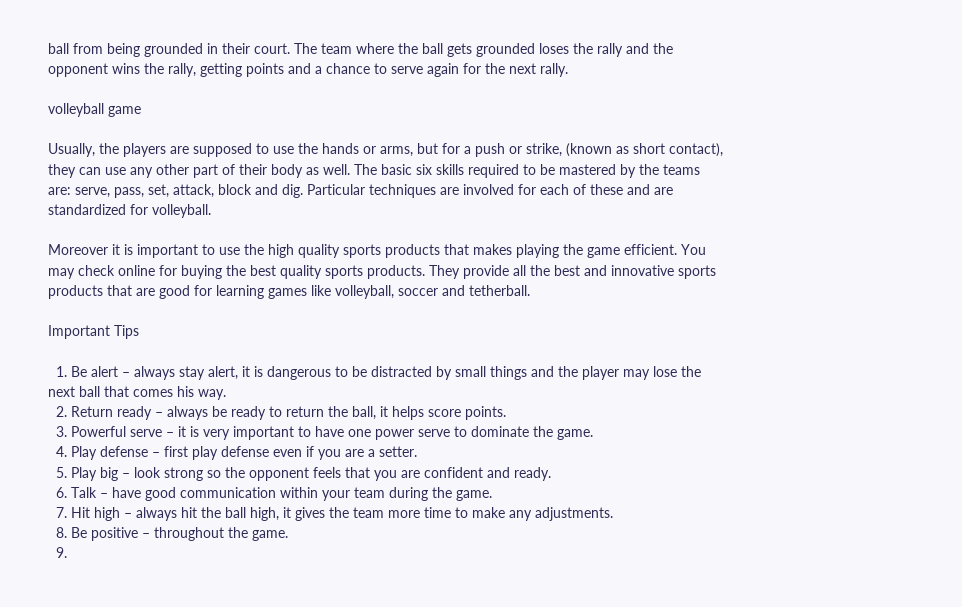ball from being grounded in their court. The team where the ball gets grounded loses the rally and the opponent wins the rally, getting points and a chance to serve again for the next rally.

volleyball game

Usually, the players are supposed to use the hands or arms, but for a push or strike, (known as short contact), they can use any other part of their body as well. The basic six skills required to be mastered by the teams are: serve, pass, set, attack, block and dig. Particular techniques are involved for each of these and are standardized for volleyball.

Moreover it is important to use the high quality sports products that makes playing the game efficient. You may check online for buying the best quality sports products. They provide all the best and innovative sports products that are good for learning games like volleyball, soccer and tetherball.

Important Tips

  1. Be alert – always stay alert, it is dangerous to be distracted by small things and the player may lose the next ball that comes his way.
  2. Return ready – always be ready to return the ball, it helps score points.
  3. Powerful serve – it is very important to have one power serve to dominate the game.
  4. Play defense – first play defense even if you are a setter.
  5. Play big – look strong so the opponent feels that you are confident and ready.
  6. Talk – have good communication within your team during the game.
  7. Hit high – always hit the ball high, it gives the team more time to make any adjustments.
  8. Be positive – throughout the game.
  9.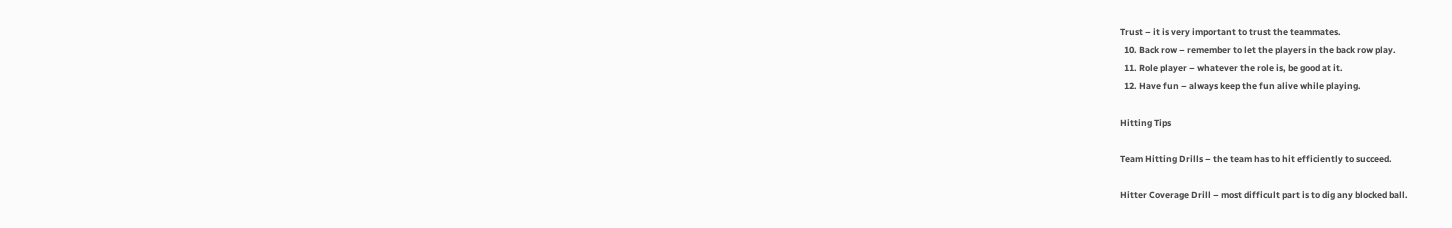Trust – it is very important to trust the teammates.
  10. Back row – remember to let the players in the back row play.
  11. Role player – whatever the role is, be good at it.
  12. Have fun – always keep the fun alive while playing.

Hitting Tips

Team Hitting Drills – the team has to hit efficiently to succeed.

Hitter Coverage Drill – most difficult part is to dig any blocked ball.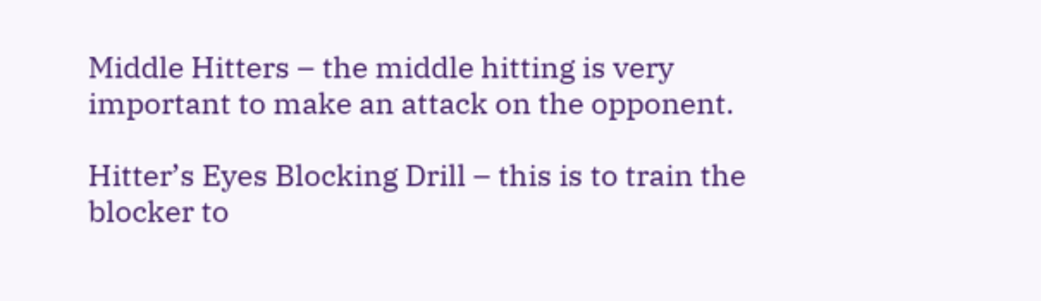Middle Hitters – the middle hitting is very important to make an attack on the opponent.

Hitter’s Eyes Blocking Drill – this is to train the blocker to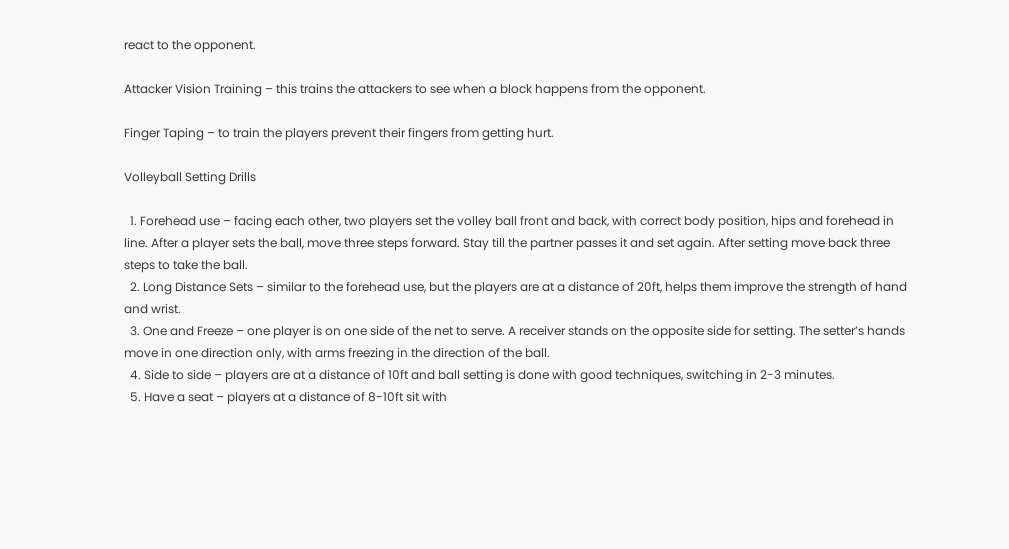react to the opponent.

Attacker Vision Training – this trains the attackers to see when a block happens from the opponent.

Finger Taping – to train the players prevent their fingers from getting hurt.

Volleyball Setting Drills

  1. Forehead use – facing each other, two players set the volley ball front and back, with correct body position, hips and forehead in line. After a player sets the ball, move three steps forward. Stay till the partner passes it and set again. After setting move back three steps to take the ball.
  2. Long Distance Sets – similar to the forehead use, but the players are at a distance of 20ft, helps them improve the strength of hand and wrist.
  3. One and Freeze – one player is on one side of the net to serve. A receiver stands on the opposite side for setting. The setter’s hands move in one direction only, with arms freezing in the direction of the ball.
  4. Side to side – players are at a distance of 10ft and ball setting is done with good techniques, switching in 2-3 minutes.
  5. Have a seat – players at a distance of 8-10ft sit with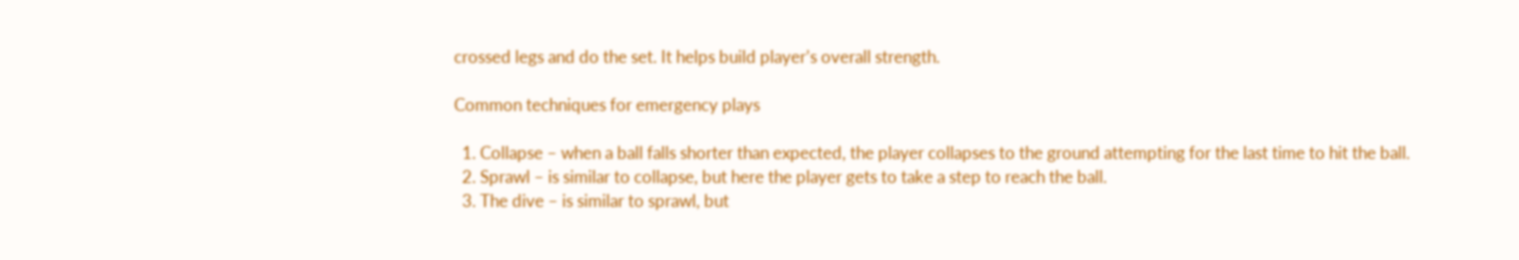crossed legs and do the set. It helps build player’s overall strength.

Common techniques for emergency plays

  1. Collapse – when a ball falls shorter than expected, the player collapses to the ground attempting for the last time to hit the ball.
  2. Sprawl – is similar to collapse, but here the player gets to take a step to reach the ball.
  3. The dive – is similar to sprawl, but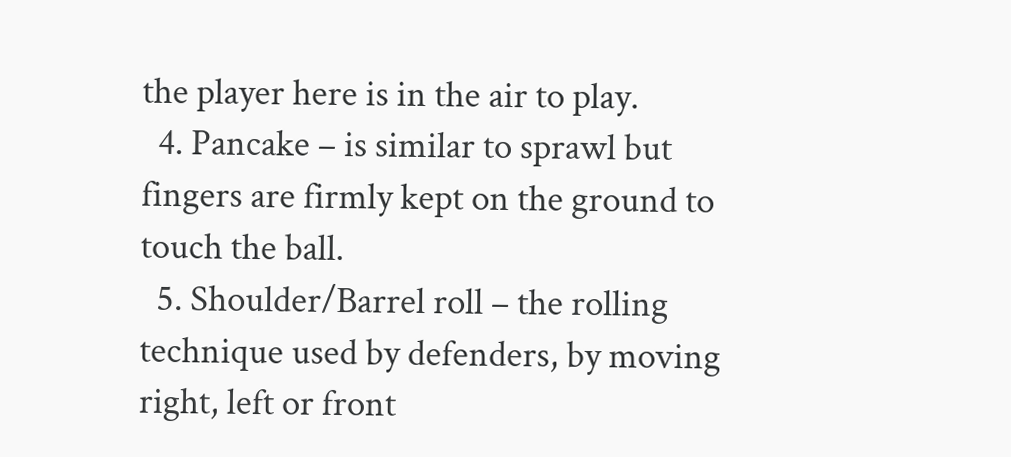the player here is in the air to play.
  4. Pancake – is similar to sprawl but fingers are firmly kept on the ground to touch the ball.
  5. Shoulder/Barrel roll – the rolling technique used by defenders, by moving right, left or front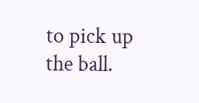to pick up the ball.